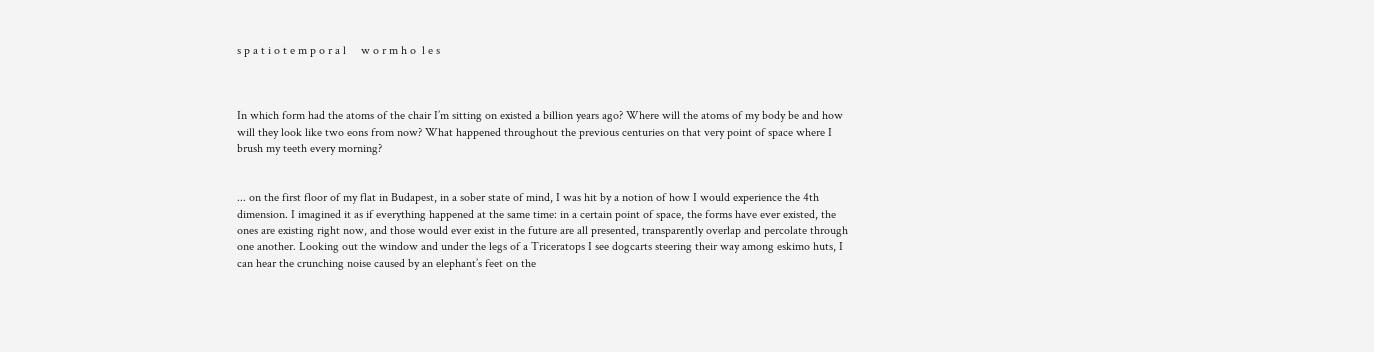s p a t i o t e m p o r a l     w o r m h o  l e s



In which form had the atoms of the chair I’m sitting on existed a billion years ago? Where will the atoms of my body be and how will they look like two eons from now? What happened throughout the previous centuries on that very point of space where I brush my teeth every morning?


... on the first floor of my flat in Budapest, in a sober state of mind, I was hit by a notion of how I would experience the 4th dimension. I imagined it as if everything happened at the same time: in a certain point of space, the forms have ever existed, the ones are existing right now, and those would ever exist in the future are all presented, transparently overlap and percolate through one another. Looking out the window and under the legs of a Triceratops I see dogcarts steering their way among eskimo huts, I can hear the crunching noise caused by an elephant’s feet on the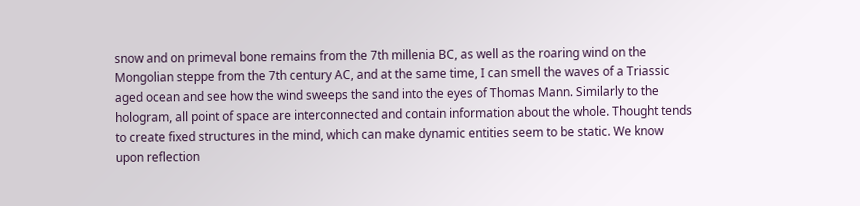snow and on primeval bone remains from the 7th millenia BC, as well as the roaring wind on the Mongolian steppe from the 7th century AC, and at the same time, I can smell the waves of a Triassic aged ocean and see how the wind sweeps the sand into the eyes of Thomas Mann. Similarly to the hologram, all point of space are interconnected and contain information about the whole. Thought tends to create fixed structures in the mind, which can make dynamic entities seem to be static. We know upon reflection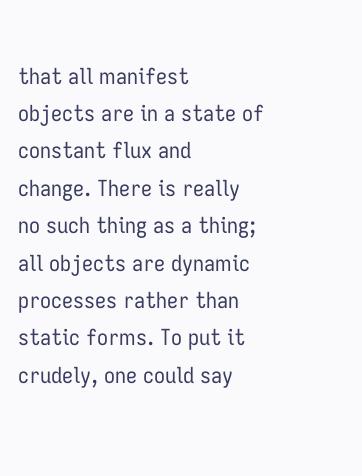that all manifest objects are in a state of constant flux and change. There is really no such thing as a thing; all objects are dynamic processes rather than static forms. To put it crudely, one could say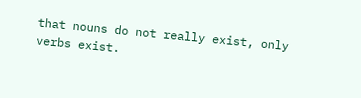that nouns do not really exist, only verbs exist.